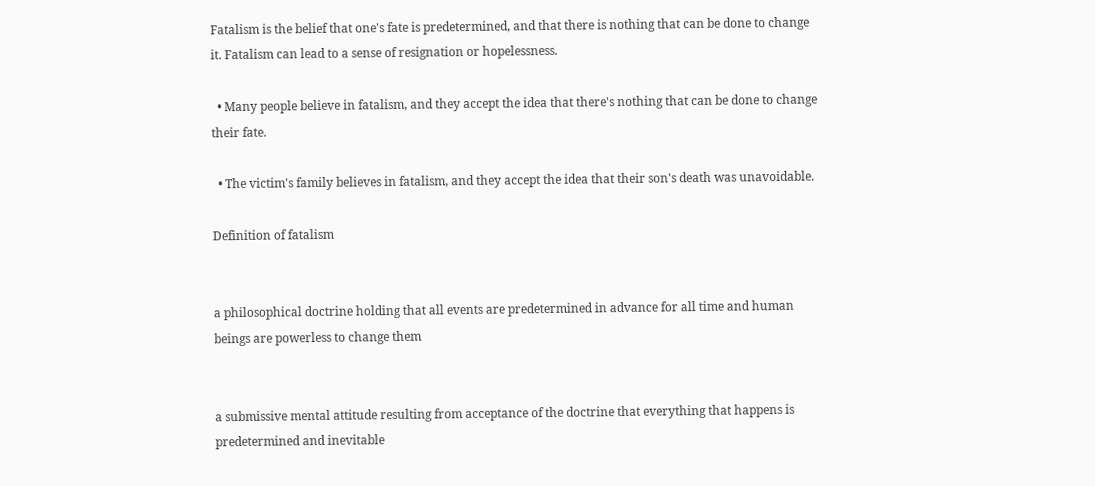Fatalism is the belief that one's fate is predetermined, and that there is nothing that can be done to change it. Fatalism can lead to a sense of resignation or hopelessness.

  • Many people believe in fatalism, and they accept the idea that there's nothing that can be done to change their fate.

  • The victim's family believes in fatalism, and they accept the idea that their son's death was unavoidable.

Definition of fatalism


a philosophical doctrine holding that all events are predetermined in advance for all time and human beings are powerless to change them


a submissive mental attitude resulting from acceptance of the doctrine that everything that happens is predetermined and inevitable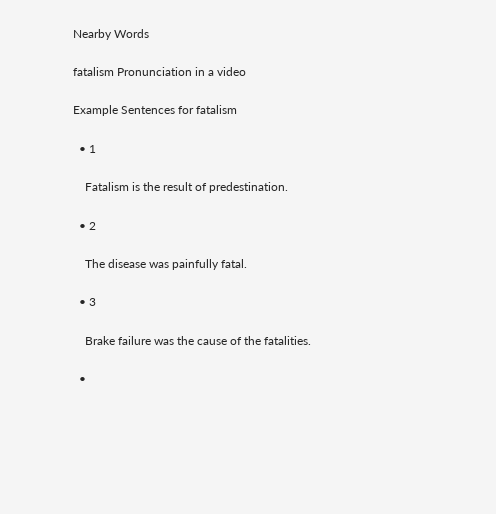Nearby Words

fatalism Pronunciation in a video

Example Sentences for fatalism

  • 1

    Fatalism is the result of predestination.

  • 2

    The disease was painfully fatal.

  • 3

    Brake failure was the cause of the fatalities.

  •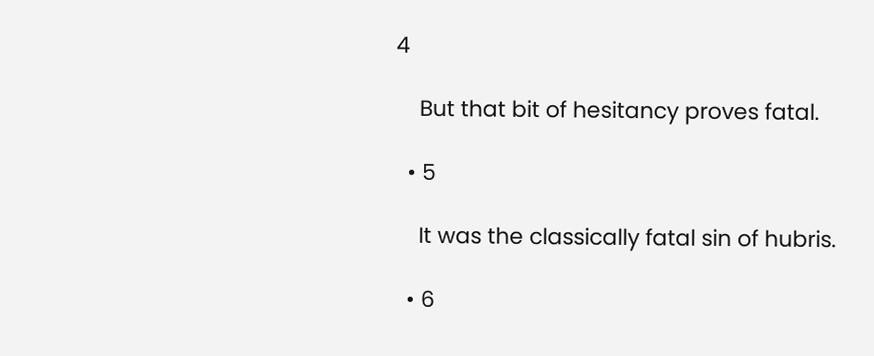4

    But that bit of hesitancy proves fatal.

  • 5

    It was the classically fatal sin of hubris.

  • 6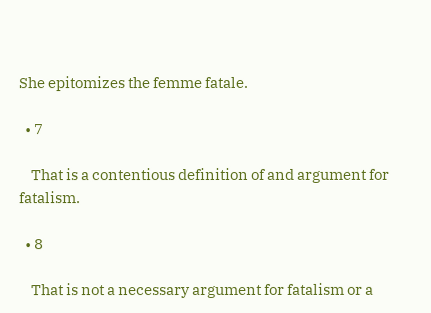She epitomizes the femme fatale.

  • 7

    That is a contentious definition of and argument for fatalism.

  • 8

    That is not a necessary argument for fatalism or a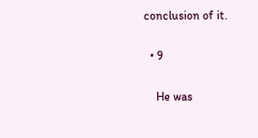conclusion of it.

  • 9

    He was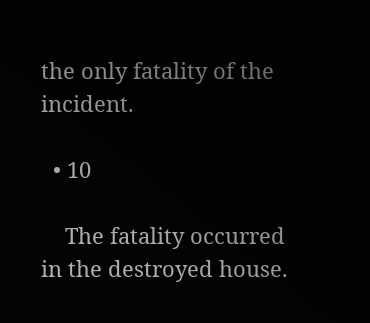the only fatality of the incident.

  • 10

    The fatality occurred in the destroyed house.